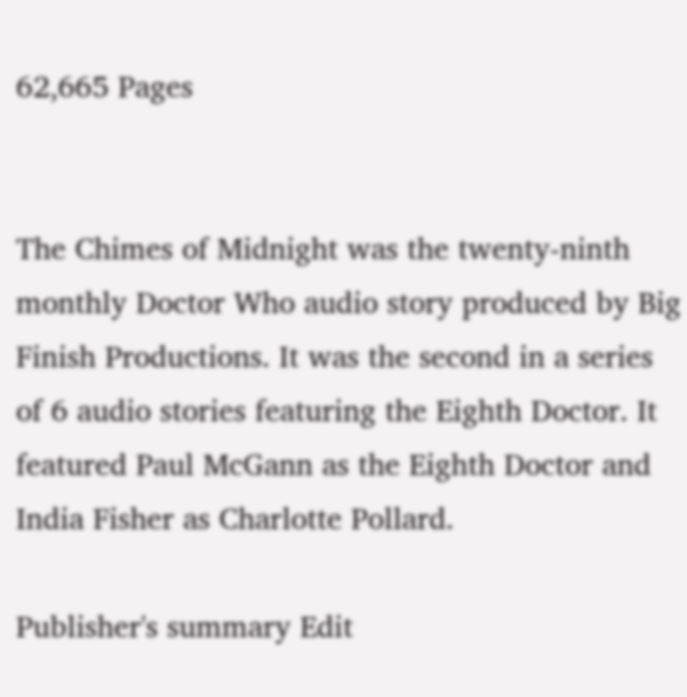62,665 Pages


The Chimes of Midnight was the twenty-ninth monthly Doctor Who audio story produced by Big Finish Productions. It was the second in a series of 6 audio stories featuring the Eighth Doctor. It featured Paul McGann as the Eighth Doctor and India Fisher as Charlotte Pollard.

Publisher's summary Edit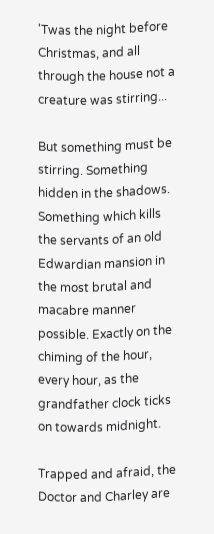'Twas the night before Christmas, and all through the house not a creature was stirring...

But something must be stirring. Something hidden in the shadows. Something which kills the servants of an old Edwardian mansion in the most brutal and macabre manner possible. Exactly on the chiming of the hour, every hour, as the grandfather clock ticks on towards midnight.

Trapped and afraid, the Doctor and Charley are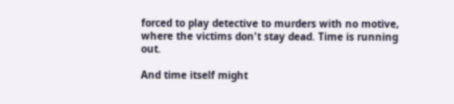forced to play detective to murders with no motive, where the victims don't stay dead. Time is running out.

And time itself might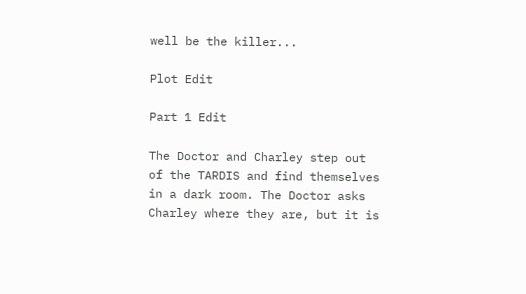well be the killer...

Plot Edit

Part 1 Edit

The Doctor and Charley step out of the TARDIS and find themselves in a dark room. The Doctor asks Charley where they are, but it is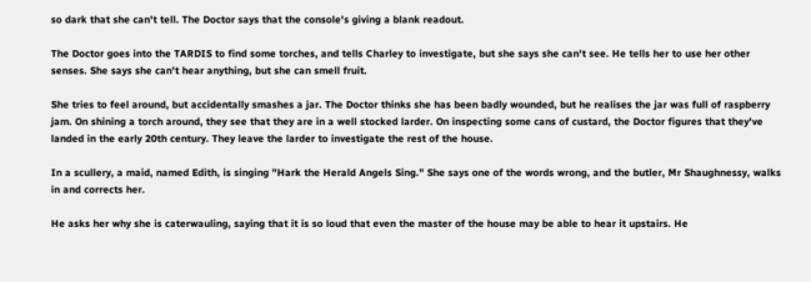so dark that she can't tell. The Doctor says that the console's giving a blank readout.

The Doctor goes into the TARDIS to find some torches, and tells Charley to investigate, but she says she can't see. He tells her to use her other senses. She says she can't hear anything, but she can smell fruit.

She tries to feel around, but accidentally smashes a jar. The Doctor thinks she has been badly wounded, but he realises the jar was full of raspberry jam. On shining a torch around, they see that they are in a well stocked larder. On inspecting some cans of custard, the Doctor figures that they've landed in the early 20th century. They leave the larder to investigate the rest of the house.

In a scullery, a maid, named Edith, is singing "Hark the Herald Angels Sing." She says one of the words wrong, and the butler, Mr Shaughnessy, walks in and corrects her.

He asks her why she is caterwauling, saying that it is so loud that even the master of the house may be able to hear it upstairs. He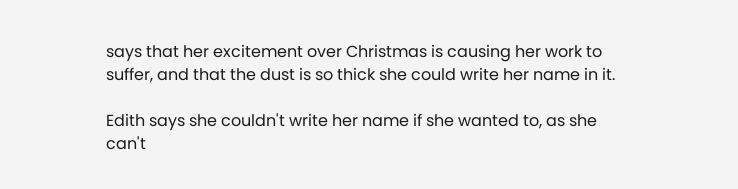says that her excitement over Christmas is causing her work to suffer, and that the dust is so thick she could write her name in it.

Edith says she couldn't write her name if she wanted to, as she can't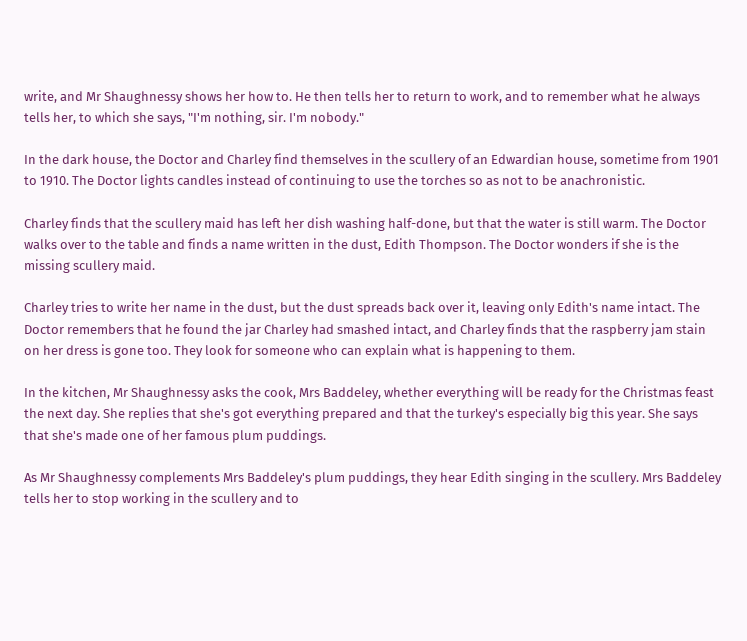write, and Mr Shaughnessy shows her how to. He then tells her to return to work, and to remember what he always tells her, to which she says, "I'm nothing, sir. I'm nobody."

In the dark house, the Doctor and Charley find themselves in the scullery of an Edwardian house, sometime from 1901 to 1910. The Doctor lights candles instead of continuing to use the torches so as not to be anachronistic.

Charley finds that the scullery maid has left her dish washing half-done, but that the water is still warm. The Doctor walks over to the table and finds a name written in the dust, Edith Thompson. The Doctor wonders if she is the missing scullery maid.

Charley tries to write her name in the dust, but the dust spreads back over it, leaving only Edith's name intact. The Doctor remembers that he found the jar Charley had smashed intact, and Charley finds that the raspberry jam stain on her dress is gone too. They look for someone who can explain what is happening to them.

In the kitchen, Mr Shaughnessy asks the cook, Mrs Baddeley, whether everything will be ready for the Christmas feast the next day. She replies that she's got everything prepared and that the turkey's especially big this year. She says that she's made one of her famous plum puddings.

As Mr Shaughnessy complements Mrs Baddeley's plum puddings, they hear Edith singing in the scullery. Mrs Baddeley tells her to stop working in the scullery and to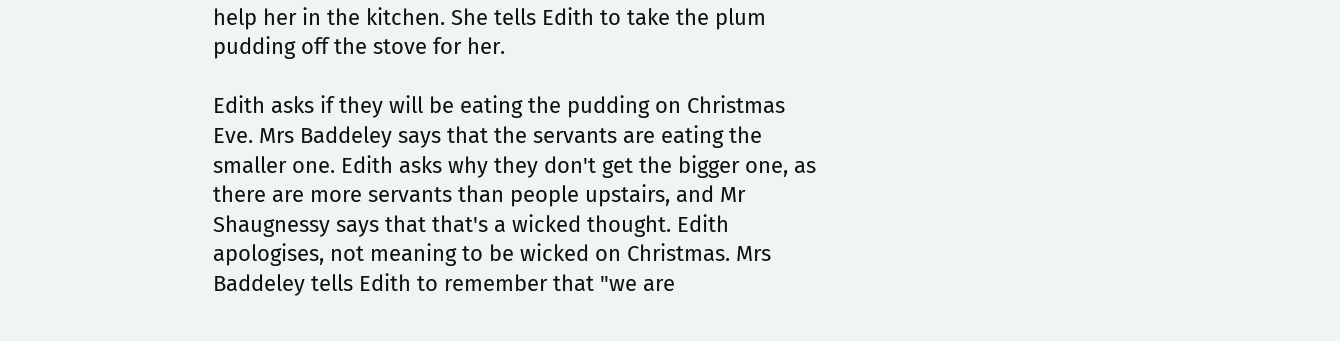help her in the kitchen. She tells Edith to take the plum pudding off the stove for her.

Edith asks if they will be eating the pudding on Christmas Eve. Mrs Baddeley says that the servants are eating the smaller one. Edith asks why they don't get the bigger one, as there are more servants than people upstairs, and Mr Shaugnessy says that that's a wicked thought. Edith apologises, not meaning to be wicked on Christmas. Mrs Baddeley tells Edith to remember that "we are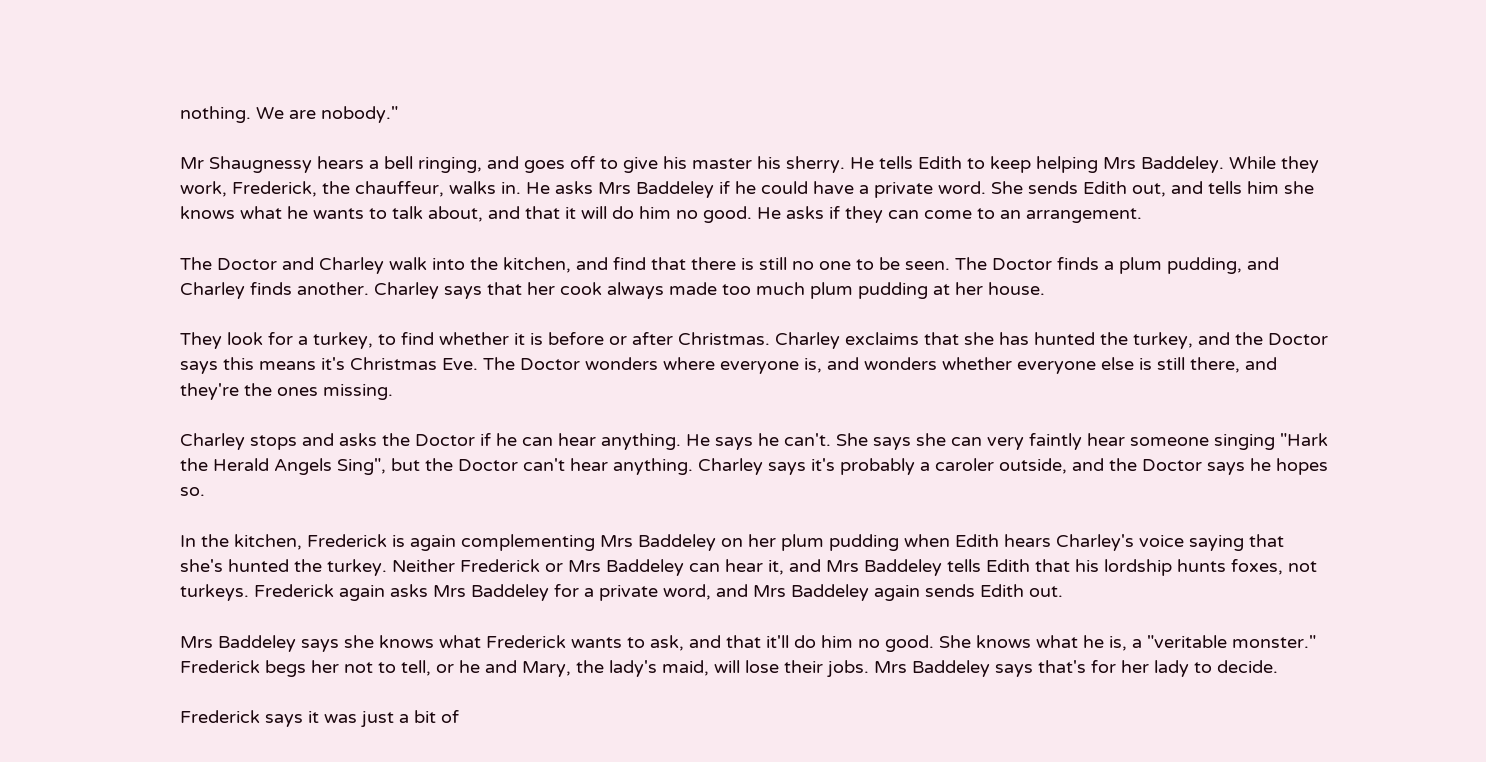nothing. We are nobody."

Mr Shaugnessy hears a bell ringing, and goes off to give his master his sherry. He tells Edith to keep helping Mrs Baddeley. While they work, Frederick, the chauffeur, walks in. He asks Mrs Baddeley if he could have a private word. She sends Edith out, and tells him she knows what he wants to talk about, and that it will do him no good. He asks if they can come to an arrangement.

The Doctor and Charley walk into the kitchen, and find that there is still no one to be seen. The Doctor finds a plum pudding, and Charley finds another. Charley says that her cook always made too much plum pudding at her house.

They look for a turkey, to find whether it is before or after Christmas. Charley exclaims that she has hunted the turkey, and the Doctor says this means it's Christmas Eve. The Doctor wonders where everyone is, and wonders whether everyone else is still there, and they're the ones missing.

Charley stops and asks the Doctor if he can hear anything. He says he can't. She says she can very faintly hear someone singing "Hark the Herald Angels Sing", but the Doctor can't hear anything. Charley says it's probably a caroler outside, and the Doctor says he hopes so.

In the kitchen, Frederick is again complementing Mrs Baddeley on her plum pudding when Edith hears Charley's voice saying that she's hunted the turkey. Neither Frederick or Mrs Baddeley can hear it, and Mrs Baddeley tells Edith that his lordship hunts foxes, not turkeys. Frederick again asks Mrs Baddeley for a private word, and Mrs Baddeley again sends Edith out.

Mrs Baddeley says she knows what Frederick wants to ask, and that it'll do him no good. She knows what he is, a "veritable monster." Frederick begs her not to tell, or he and Mary, the lady's maid, will lose their jobs. Mrs Baddeley says that's for her lady to decide.

Frederick says it was just a bit of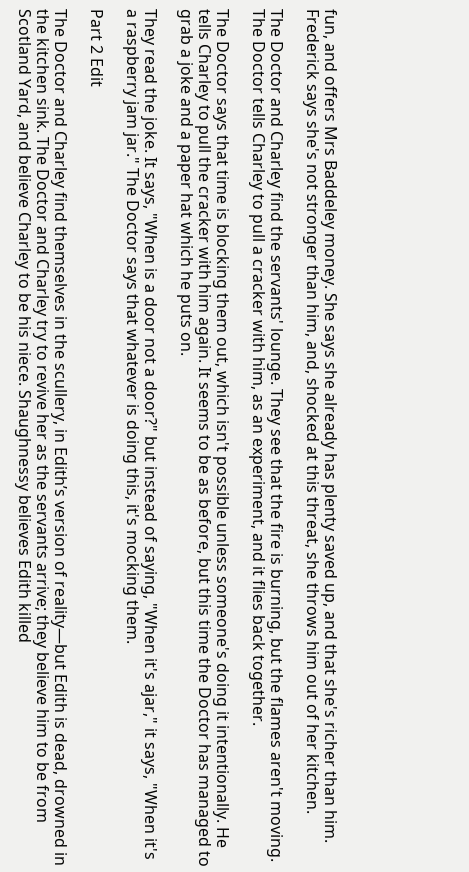fun, and offers Mrs Baddeley money. She says she already has plenty saved up, and that she's richer than him. Frederick says she's not stronger than him, and, shocked at this threat, she throws him out of her kitchen.

The Doctor and Charley find the servants' lounge. They see that the fire is burning, but the flames aren't moving. The Doctor tells Charley to pull a cracker with him, as an experiment, and it flies back together.

The Doctor says that time is blocking them out, which isn't possible unless someone's doing it intentionally. He tells Charley to pull the cracker with him again. It seems to be as before, but this time the Doctor has managed to grab a joke and a paper hat which he puts on.

They read the joke. It says, "When is a door not a door?" but instead of saying, "When it's ajar," it says, "When it's a raspberry jam jar." The Doctor says that whatever is doing this, it's mocking them.

Part 2 Edit

The Doctor and Charley find themselves in the scullery, in Edith’s version of reality—but Edith is dead, drowned in the kitchen sink. The Doctor and Charley try to revive her as the servants arrive; they believe him to be from Scotland Yard, and believe Charley to be his niece. Shaughnessy believes Edith killed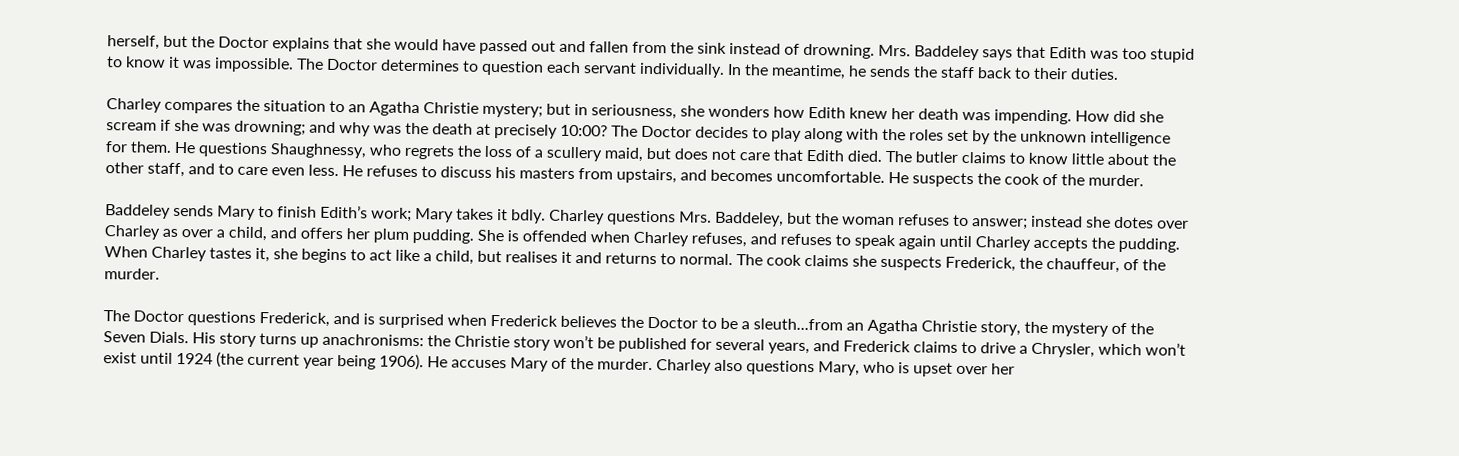herself, but the Doctor explains that she would have passed out and fallen from the sink instead of drowning. Mrs. Baddeley says that Edith was too stupid to know it was impossible. The Doctor determines to question each servant individually. In the meantime, he sends the staff back to their duties.

Charley compares the situation to an Agatha Christie mystery; but in seriousness, she wonders how Edith knew her death was impending. How did she scream if she was drowning; and why was the death at precisely 10:00? The Doctor decides to play along with the roles set by the unknown intelligence for them. He questions Shaughnessy, who regrets the loss of a scullery maid, but does not care that Edith died. The butler claims to know little about the other staff, and to care even less. He refuses to discuss his masters from upstairs, and becomes uncomfortable. He suspects the cook of the murder.

Baddeley sends Mary to finish Edith’s work; Mary takes it bdly. Charley questions Mrs. Baddeley, but the woman refuses to answer; instead she dotes over Charley as over a child, and offers her plum pudding. She is offended when Charley refuses, and refuses to speak again until Charley accepts the pudding. When Charley tastes it, she begins to act like a child, but realises it and returns to normal. The cook claims she suspects Frederick, the chauffeur, of the murder.

The Doctor questions Frederick, and is surprised when Frederick believes the Doctor to be a sleuth...from an Agatha Christie story, the mystery of the Seven Dials. His story turns up anachronisms: the Christie story won’t be published for several years, and Frederick claims to drive a Chrysler, which won’t exist until 1924 (the current year being 1906). He accuses Mary of the murder. Charley also questions Mary, who is upset over her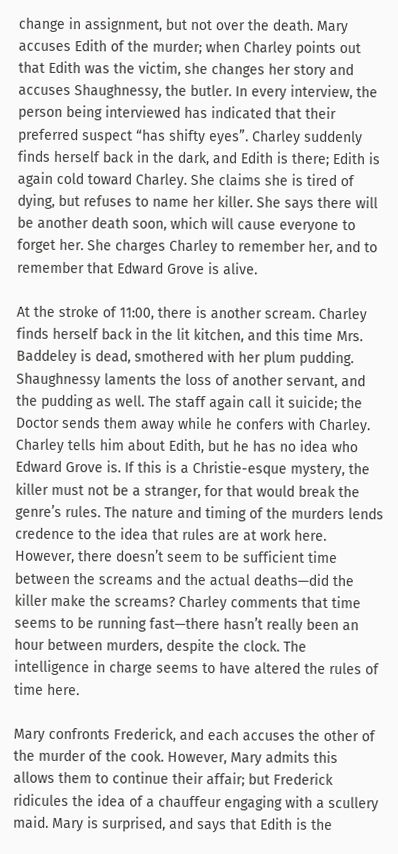change in assignment, but not over the death. Mary accuses Edith of the murder; when Charley points out that Edith was the victim, she changes her story and accuses Shaughnessy, the butler. In every interview, the person being interviewed has indicated that their preferred suspect “has shifty eyes”. Charley suddenly finds herself back in the dark, and Edith is there; Edith is again cold toward Charley. She claims she is tired of dying, but refuses to name her killer. She says there will be another death soon, which will cause everyone to forget her. She charges Charley to remember her, and to remember that Edward Grove is alive.

At the stroke of 11:00, there is another scream. Charley finds herself back in the lit kitchen, and this time Mrs. Baddeley is dead, smothered with her plum pudding. Shaughnessy laments the loss of another servant, and the pudding as well. The staff again call it suicide; the Doctor sends them away while he confers with Charley. Charley tells him about Edith, but he has no idea who Edward Grove is. If this is a Christie-esque mystery, the killer must not be a stranger, for that would break the genre’s rules. The nature and timing of the murders lends credence to the idea that rules are at work here. However, there doesn’t seem to be sufficient time between the screams and the actual deaths—did the killer make the screams? Charley comments that time seems to be running fast—there hasn’t really been an hour between murders, despite the clock. The intelligence in charge seems to have altered the rules of time here.

Mary confronts Frederick, and each accuses the other of the murder of the cook. However, Mary admits this allows them to continue their affair; but Frederick ridicules the idea of a chauffeur engaging with a scullery maid. Mary is surprised, and says that Edith is the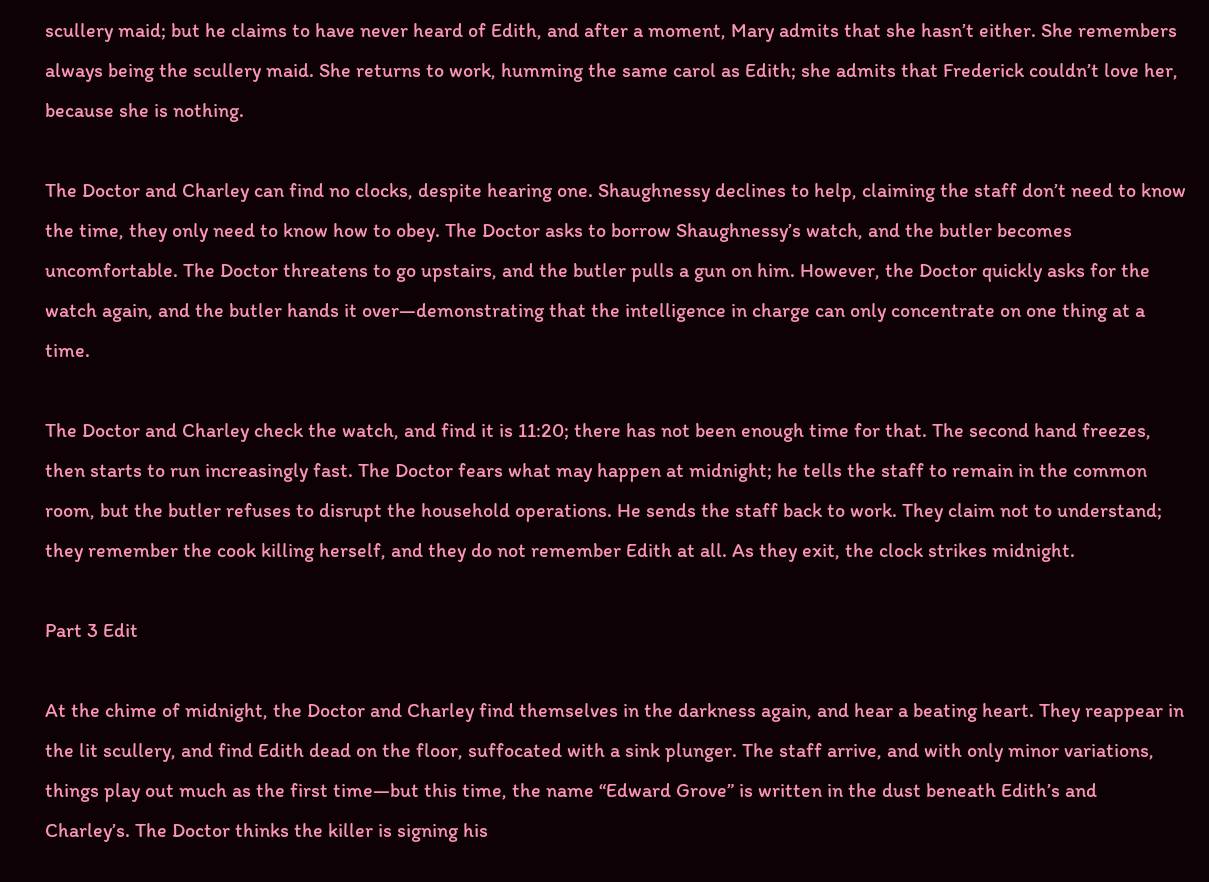scullery maid; but he claims to have never heard of Edith, and after a moment, Mary admits that she hasn’t either. She remembers always being the scullery maid. She returns to work, humming the same carol as Edith; she admits that Frederick couldn’t love her, because she is nothing.

The Doctor and Charley can find no clocks, despite hearing one. Shaughnessy declines to help, claiming the staff don’t need to know the time, they only need to know how to obey. The Doctor asks to borrow Shaughnessy’s watch, and the butler becomes uncomfortable. The Doctor threatens to go upstairs, and the butler pulls a gun on him. However, the Doctor quickly asks for the watch again, and the butler hands it over—demonstrating that the intelligence in charge can only concentrate on one thing at a time.

The Doctor and Charley check the watch, and find it is 11:20; there has not been enough time for that. The second hand freezes, then starts to run increasingly fast. The Doctor fears what may happen at midnight; he tells the staff to remain in the common room, but the butler refuses to disrupt the household operations. He sends the staff back to work. They claim not to understand; they remember the cook killing herself, and they do not remember Edith at all. As they exit, the clock strikes midnight.

Part 3 Edit

At the chime of midnight, the Doctor and Charley find themselves in the darkness again, and hear a beating heart. They reappear in the lit scullery, and find Edith dead on the floor, suffocated with a sink plunger. The staff arrive, and with only minor variations, things play out much as the first time—but this time, the name “Edward Grove” is written in the dust beneath Edith’s and Charley’s. The Doctor thinks the killer is signing his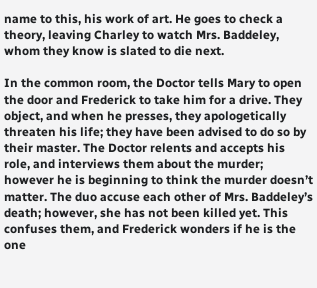name to this, his work of art. He goes to check a theory, leaving Charley to watch Mrs. Baddeley, whom they know is slated to die next.

In the common room, the Doctor tells Mary to open the door and Frederick to take him for a drive. They object, and when he presses, they apologetically threaten his life; they have been advised to do so by their master. The Doctor relents and accepts his role, and interviews them about the murder; however he is beginning to think the murder doesn’t matter. The duo accuse each other of Mrs. Baddeley’s death; however, she has not been killed yet. This confuses them, and Frederick wonders if he is the one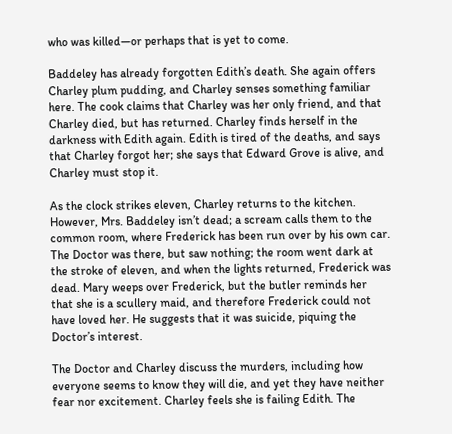who was killed—or perhaps that is yet to come.

Baddeley has already forgotten Edith’s death. She again offers Charley plum pudding, and Charley senses something familiar here. The cook claims that Charley was her only friend, and that Charley died, but has returned. Charley finds herself in the darkness with Edith again. Edith is tired of the deaths, and says that Charley forgot her; she says that Edward Grove is alive, and Charley must stop it.

As the clock strikes eleven, Charley returns to the kitchen. However, Mrs. Baddeley isn’t dead; a scream calls them to the common room, where Frederick has been run over by his own car. The Doctor was there, but saw nothing; the room went dark at the stroke of eleven, and when the lights returned, Frederick was dead. Mary weeps over Frederick, but the butler reminds her that she is a scullery maid, and therefore Frederick could not have loved her. He suggests that it was suicide, piquing the Doctor’s interest.

The Doctor and Charley discuss the murders, including how everyone seems to know they will die, and yet they have neither fear nor excitement. Charley feels she is failing Edith. The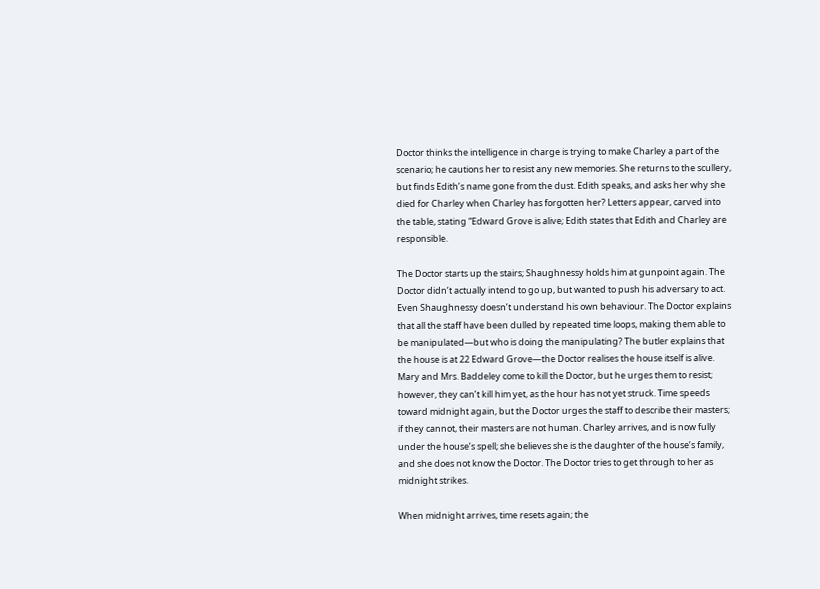Doctor thinks the intelligence in charge is trying to make Charley a part of the scenario; he cautions her to resist any new memories. She returns to the scullery, but finds Edith’s name gone from the dust. Edith speaks, and asks her why she died for Charley when Charley has forgotten her? Letters appear, carved into the table, stating “Edward Grove is alive; Edith states that Edith and Charley are responsible.

The Doctor starts up the stairs; Shaughnessy holds him at gunpoint again. The Doctor didn’t actually intend to go up, but wanted to push his adversary to act. Even Shaughnessy doesn’t understand his own behaviour. The Doctor explains that all the staff have been dulled by repeated time loops, making them able to be manipulated—but who is doing the manipulating? The butler explains that the house is at 22 Edward Grove—the Doctor realises the house itself is alive. Mary and Mrs. Baddeley come to kill the Doctor, but he urges them to resist; however, they can’t kill him yet, as the hour has not yet struck. Time speeds toward midnight again, but the Doctor urges the staff to describe their masters; if they cannot, their masters are not human. Charley arrives, and is now fully under the house’s spell; she believes she is the daughter of the house’s family, and she does not know the Doctor. The Doctor tries to get through to her as midnight strikes.

When midnight arrives, time resets again; the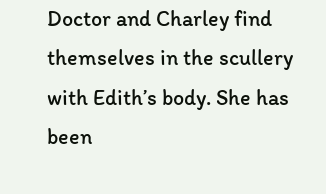Doctor and Charley find themselves in the scullery with Edith’s body. She has been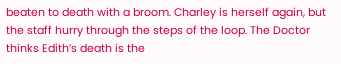beaten to death with a broom. Charley is herself again, but the staff hurry through the steps of the loop. The Doctor thinks Edith’s death is the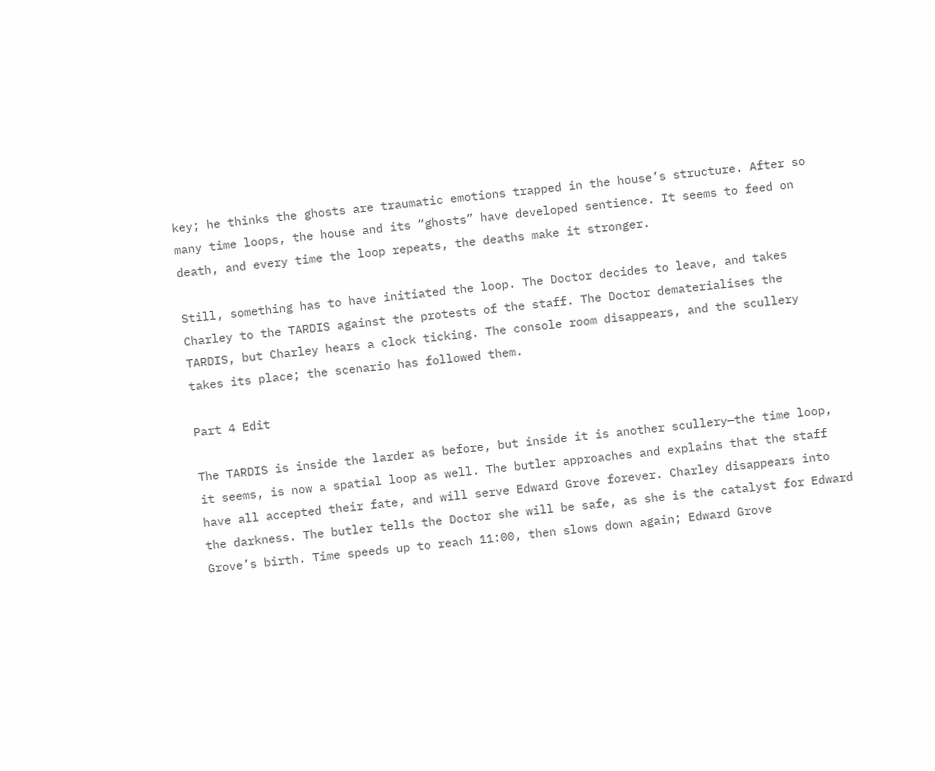key; he thinks the ghosts are traumatic emotions trapped in the house’s structure. After so many time loops, the house and its “ghosts” have developed sentience. It seems to feed on death, and every time the loop repeats, the deaths make it stronger.

Still, something has to have initiated the loop. The Doctor decides to leave, and takes Charley to the TARDIS against the protests of the staff. The Doctor dematerialises the TARDIS, but Charley hears a clock ticking. The console room disappears, and the scullery takes its place; the scenario has followed them.

Part 4 Edit

The TARDIS is inside the larder as before, but inside it is another scullery—the time loop, it seems, is now a spatial loop as well. The butler approaches and explains that the staff have all accepted their fate, and will serve Edward Grove forever. Charley disappears into the darkness. The butler tells the Doctor she will be safe, as she is the catalyst for Edward Grove’s birth. Time speeds up to reach 11:00, then slows down again; Edward Grove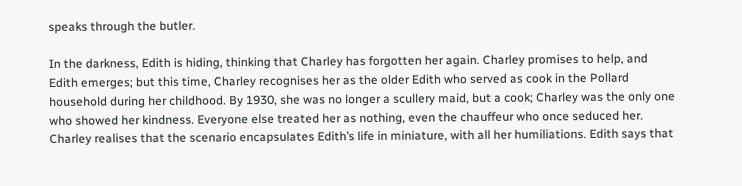speaks through the butler.

In the darkness, Edith is hiding, thinking that Charley has forgotten her again. Charley promises to help, and Edith emerges; but this time, Charley recognises her as the older Edith who served as cook in the Pollard household during her childhood. By 1930, she was no longer a scullery maid, but a cook; Charley was the only one who showed her kindness. Everyone else treated her as nothing, even the chauffeur who once seduced her. Charley realises that the scenario encapsulates Edith’s life in miniature, with all her humiliations. Edith says that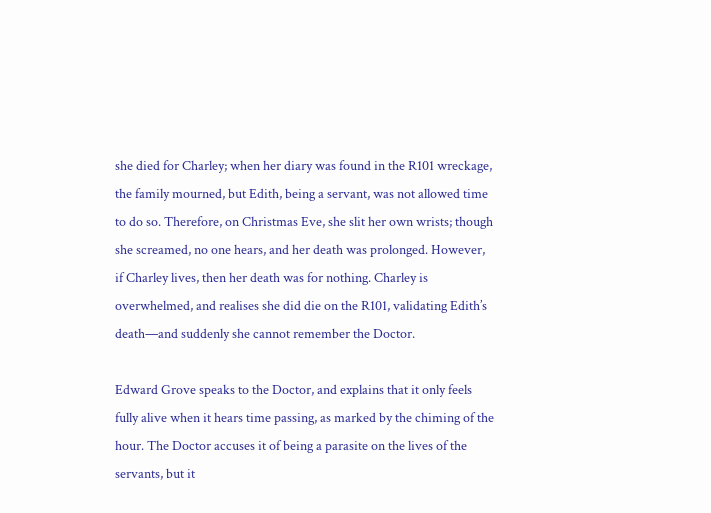she died for Charley; when her diary was found in the R101 wreckage, the family mourned, but Edith, being a servant, was not allowed time to do so. Therefore, on Christmas Eve, she slit her own wrists; though she screamed, no one hears, and her death was prolonged. However, if Charley lives, then her death was for nothing. Charley is overwhelmed, and realises she did die on the R101, validating Edith’s death—and suddenly she cannot remember the Doctor.

Edward Grove speaks to the Doctor, and explains that it only feels fully alive when it hears time passing, as marked by the chiming of the hour. The Doctor accuses it of being a parasite on the lives of the servants, but it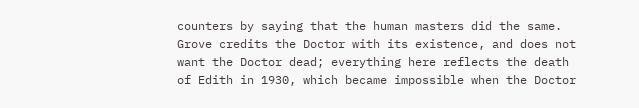counters by saying that the human masters did the same. Grove credits the Doctor with its existence, and does not want the Doctor dead; everything here reflects the death of Edith in 1930, which became impossible when the Doctor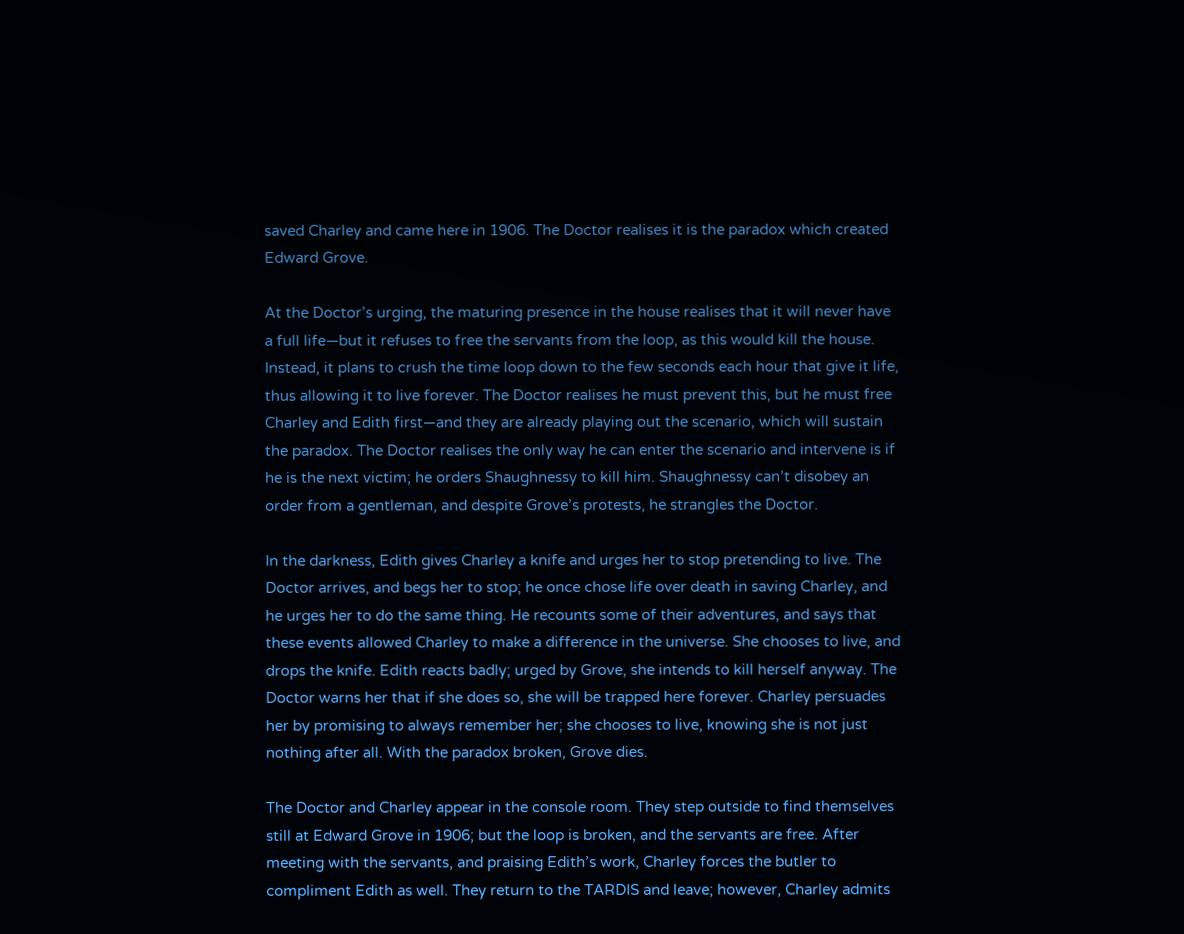saved Charley and came here in 1906. The Doctor realises it is the paradox which created Edward Grove.

At the Doctor’s urging, the maturing presence in the house realises that it will never have a full life—but it refuses to free the servants from the loop, as this would kill the house. Instead, it plans to crush the time loop down to the few seconds each hour that give it life, thus allowing it to live forever. The Doctor realises he must prevent this, but he must free Charley and Edith first—and they are already playing out the scenario, which will sustain the paradox. The Doctor realises the only way he can enter the scenario and intervene is if he is the next victim; he orders Shaughnessy to kill him. Shaughnessy can’t disobey an order from a gentleman, and despite Grove’s protests, he strangles the Doctor.

In the darkness, Edith gives Charley a knife and urges her to stop pretending to live. The Doctor arrives, and begs her to stop; he once chose life over death in saving Charley, and he urges her to do the same thing. He recounts some of their adventures, and says that these events allowed Charley to make a difference in the universe. She chooses to live, and drops the knife. Edith reacts badly; urged by Grove, she intends to kill herself anyway. The Doctor warns her that if she does so, she will be trapped here forever. Charley persuades her by promising to always remember her; she chooses to live, knowing she is not just nothing after all. With the paradox broken, Grove dies.

The Doctor and Charley appear in the console room. They step outside to find themselves still at Edward Grove in 1906; but the loop is broken, and the servants are free. After meeting with the servants, and praising Edith’s work, Charley forces the butler to compliment Edith as well. They return to the TARDIS and leave; however, Charley admits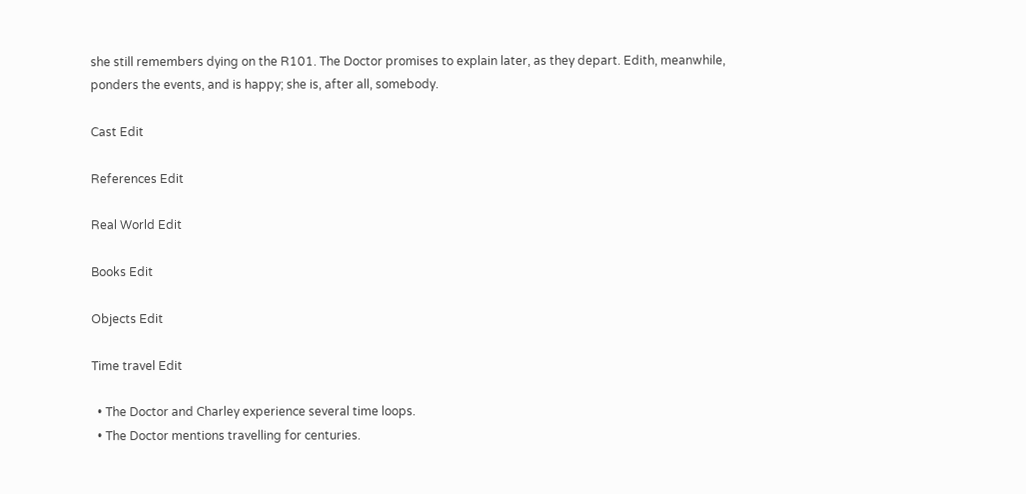she still remembers dying on the R101. The Doctor promises to explain later, as they depart. Edith, meanwhile, ponders the events, and is happy; she is, after all, somebody.

Cast Edit

References Edit

Real World Edit

Books Edit

Objects Edit

Time travel Edit

  • The Doctor and Charley experience several time loops.
  • The Doctor mentions travelling for centuries.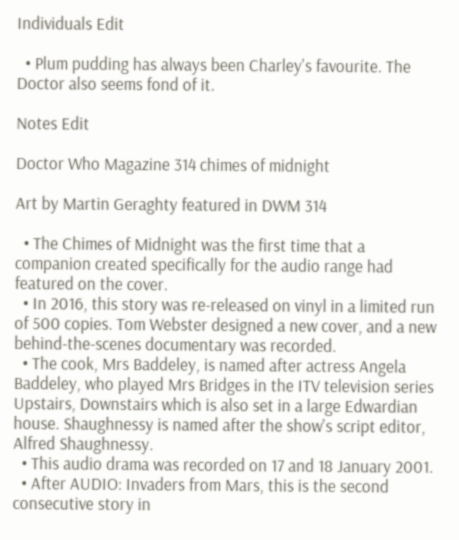Individuals Edit

  • Plum pudding has always been Charley's favourite. The Doctor also seems fond of it.

Notes Edit

Doctor Who Magazine 314 chimes of midnight

Art by Martin Geraghty featured in DWM 314

  • The Chimes of Midnight was the first time that a companion created specifically for the audio range had featured on the cover.
  • In 2016, this story was re-released on vinyl in a limited run of 500 copies. Tom Webster designed a new cover, and a new behind-the-scenes documentary was recorded.
  • The cook, Mrs Baddeley, is named after actress Angela Baddeley, who played Mrs Bridges in the ITV television series Upstairs, Downstairs which is also set in a large Edwardian house. Shaughnessy is named after the show's script editor, Alfred Shaughnessy.
  • This audio drama was recorded on 17 and 18 January 2001.
  • After AUDIO: Invaders from Mars, this is the second consecutive story in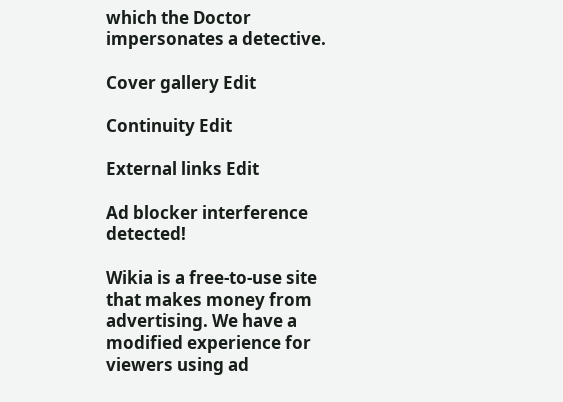which the Doctor impersonates a detective.

Cover gallery Edit

Continuity Edit

External links Edit

Ad blocker interference detected!

Wikia is a free-to-use site that makes money from advertising. We have a modified experience for viewers using ad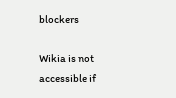blockers

Wikia is not accessible if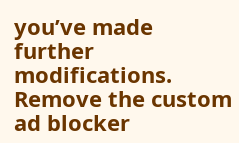you’ve made further modifications. Remove the custom ad blocker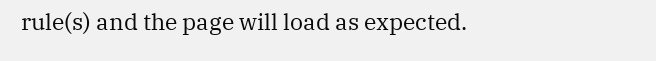rule(s) and the page will load as expected.